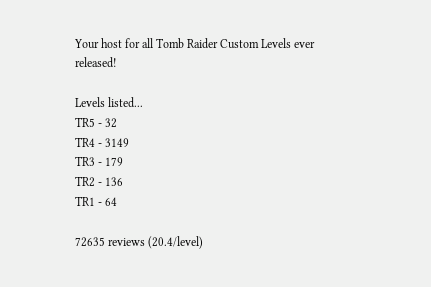Your host for all Tomb Raider Custom Levels ever released!

Levels listed...
TR5 - 32
TR4 - 3149
TR3 - 179
TR2 - 136
TR1 - 64

72635 reviews (20.4/level)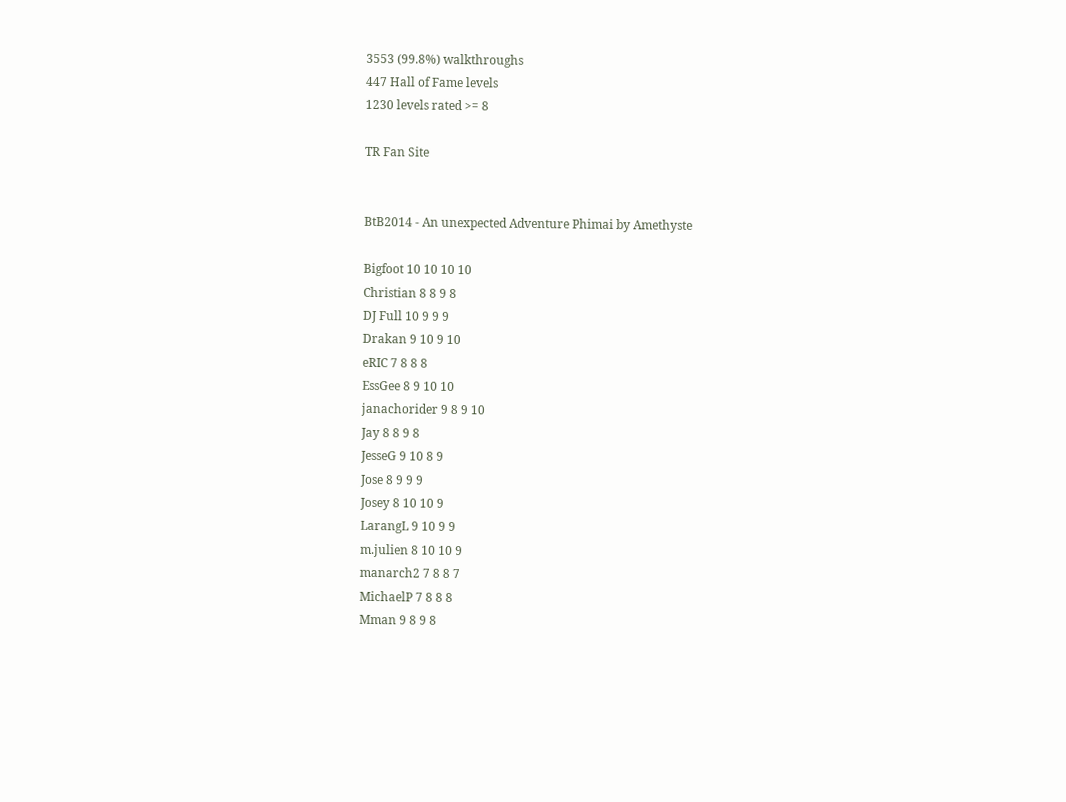3553 (99.8%) walkthroughs
447 Hall of Fame levels
1230 levels rated >= 8

TR Fan Site


BtB2014 - An unexpected Adventure Phimai by Amethyste

Bigfoot 10 10 10 10
Christian 8 8 9 8
DJ Full 10 9 9 9
Drakan 9 10 9 10
eRIC 7 8 8 8
EssGee 8 9 10 10
janachorider 9 8 9 10
Jay 8 8 9 8
JesseG 9 10 8 9
Jose 8 9 9 9
Josey 8 10 10 9
LarangL 9 10 9 9
m.julien 8 10 10 9
manarch2 7 8 8 7
MichaelP 7 8 8 8
Mman 9 8 9 8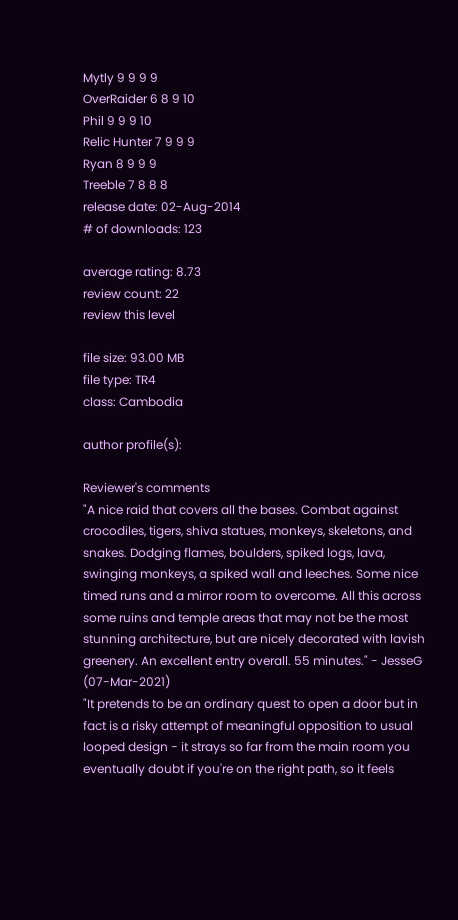Mytly 9 9 9 9
OverRaider 6 8 9 10
Phil 9 9 9 10
Relic Hunter 7 9 9 9
Ryan 8 9 9 9
Treeble 7 8 8 8
release date: 02-Aug-2014
# of downloads: 123

average rating: 8.73
review count: 22
review this level

file size: 93.00 MB
file type: TR4
class: Cambodia

author profile(s):

Reviewer's comments
"A nice raid that covers all the bases. Combat against crocodiles, tigers, shiva statues, monkeys, skeletons, and snakes. Dodging flames, boulders, spiked logs, lava, swinging monkeys, a spiked wall and leeches. Some nice timed runs and a mirror room to overcome. All this across some ruins and temple areas that may not be the most stunning architecture, but are nicely decorated with lavish greenery. An excellent entry overall. 55 minutes." - JesseG (07-Mar-2021)
"It pretends to be an ordinary quest to open a door but in fact is a risky attempt of meaningful opposition to usual looped design - it strays so far from the main room you eventually doubt if you're on the right path, so it feels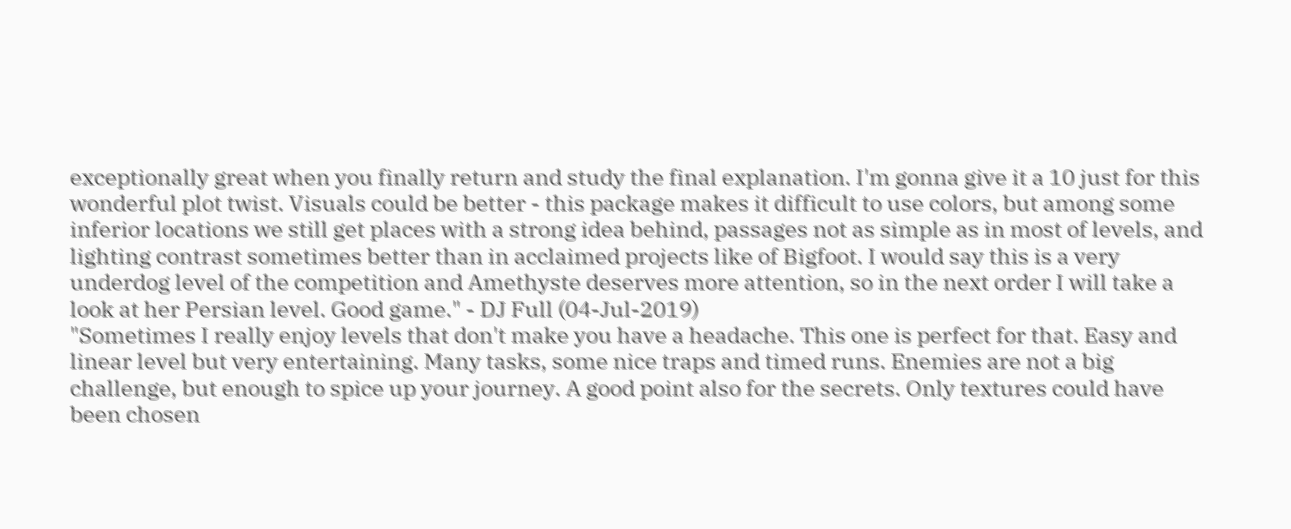exceptionally great when you finally return and study the final explanation. I'm gonna give it a 10 just for this wonderful plot twist. Visuals could be better - this package makes it difficult to use colors, but among some inferior locations we still get places with a strong idea behind, passages not as simple as in most of levels, and lighting contrast sometimes better than in acclaimed projects like of Bigfoot. I would say this is a very underdog level of the competition and Amethyste deserves more attention, so in the next order I will take a look at her Persian level. Good game." - DJ Full (04-Jul-2019)
"Sometimes I really enjoy levels that don't make you have a headache. This one is perfect for that. Easy and linear level but very entertaining. Many tasks, some nice traps and timed runs. Enemies are not a big challenge, but enough to spice up your journey. A good point also for the secrets. Only textures could have been chosen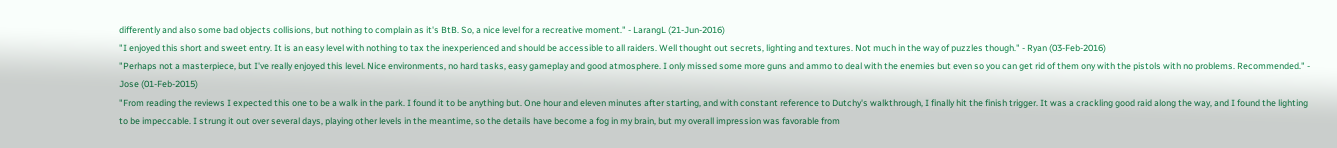differently and also some bad objects collisions, but nothing to complain as it's BtB. So, a nice level for a recreative moment." - LarangL (21-Jun-2016)
"I enjoyed this short and sweet entry. It is an easy level with nothing to tax the inexperienced and should be accessible to all raiders. Well thought out secrets, lighting and textures. Not much in the way of puzzles though." - Ryan (03-Feb-2016)
"Perhaps not a masterpiece, but I've really enjoyed this level. Nice environments, no hard tasks, easy gameplay and good atmosphere. I only missed some more guns and ammo to deal with the enemies but even so you can get rid of them ony with the pistols with no problems. Recommended." - Jose (01-Feb-2015)
"From reading the reviews I expected this one to be a walk in the park. I found it to be anything but. One hour and eleven minutes after starting, and with constant reference to Dutchy's walkthrough, I finally hit the finish trigger. It was a crackling good raid along the way, and I found the lighting to be impeccable. I strung it out over several days, playing other levels in the meantime, so the details have become a fog in my brain, but my overall impression was favorable from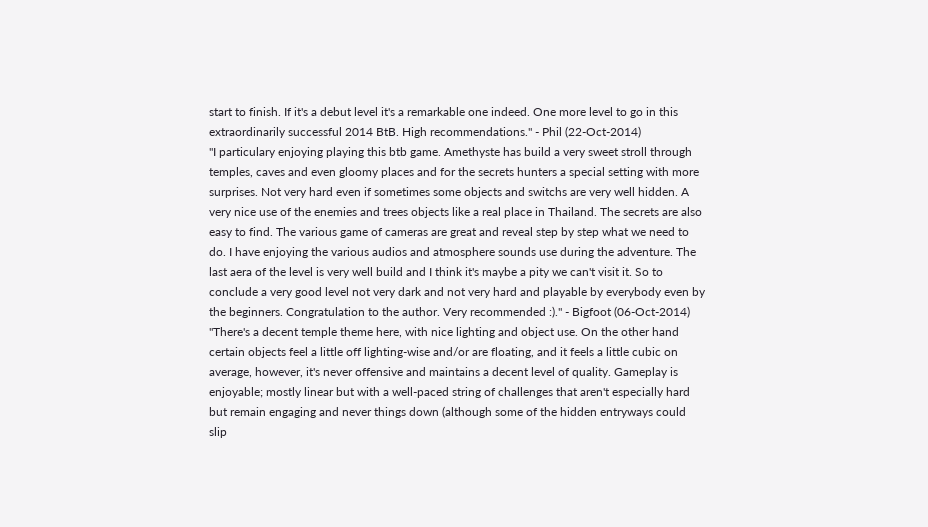start to finish. If it's a debut level it's a remarkable one indeed. One more level to go in this extraordinarily successful 2014 BtB. High recommendations." - Phil (22-Oct-2014)
"I particulary enjoying playing this btb game. Amethyste has build a very sweet stroll through temples, caves and even gloomy places and for the secrets hunters a special setting with more surprises. Not very hard even if sometimes some objects and switchs are very well hidden. A very nice use of the enemies and trees objects like a real place in Thailand. The secrets are also easy to find. The various game of cameras are great and reveal step by step what we need to do. I have enjoying the various audios and atmosphere sounds use during the adventure. The last aera of the level is very well build and I think it's maybe a pity we can't visit it. So to conclude a very good level not very dark and not very hard and playable by everybody even by the beginners. Congratulation to the author. Very recommended :)." - Bigfoot (06-Oct-2014)
"There's a decent temple theme here, with nice lighting and object use. On the other hand certain objects feel a little off lighting-wise and/or are floating, and it feels a little cubic on average, however, it's never offensive and maintains a decent level of quality. Gameplay is enjoyable; mostly linear but with a well-paced string of challenges that aren't especially hard but remain engaging and never things down (although some of the hidden entryways could slip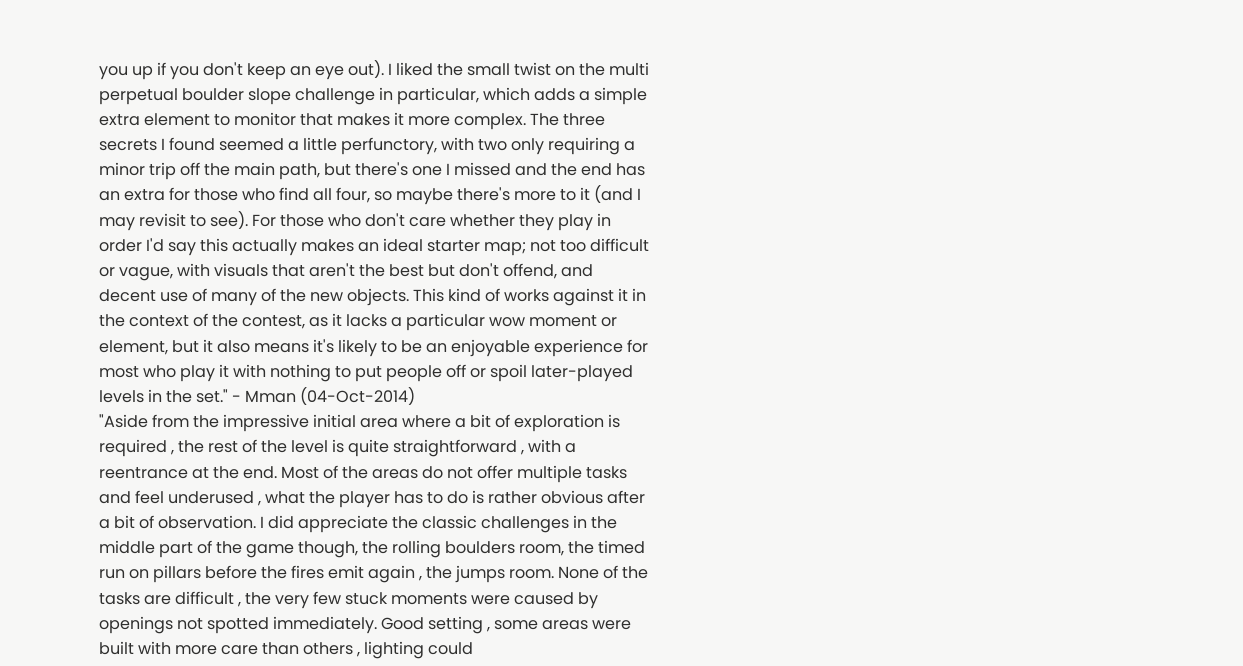you up if you don't keep an eye out). I liked the small twist on the multi perpetual boulder slope challenge in particular, which adds a simple extra element to monitor that makes it more complex. The three secrets I found seemed a little perfunctory, with two only requiring a minor trip off the main path, but there's one I missed and the end has an extra for those who find all four, so maybe there's more to it (and I may revisit to see). For those who don't care whether they play in order I'd say this actually makes an ideal starter map; not too difficult or vague, with visuals that aren't the best but don't offend, and decent use of many of the new objects. This kind of works against it in the context of the contest, as it lacks a particular wow moment or element, but it also means it's likely to be an enjoyable experience for most who play it with nothing to put people off or spoil later-played levels in the set." - Mman (04-Oct-2014)
"Aside from the impressive initial area where a bit of exploration is required , the rest of the level is quite straightforward , with a reentrance at the end. Most of the areas do not offer multiple tasks and feel underused , what the player has to do is rather obvious after a bit of observation. I did appreciate the classic challenges in the middle part of the game though, the rolling boulders room, the timed run on pillars before the fires emit again , the jumps room. None of the tasks are difficult , the very few stuck moments were caused by openings not spotted immediately. Good setting , some areas were built with more care than others , lighting could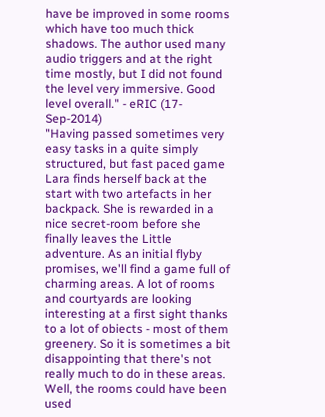have be improved in some rooms which have too much thick shadows. The author used many audio triggers and at the right time mostly, but I did not found the level very immersive. Good level overall." - eRIC (17-Sep-2014)
"Having passed sometimes very easy tasks in a quite simply structured, but fast paced game Lara finds herself back at the start with two artefacts in her backpack. She is rewarded in a nice secret-room before she finally leaves the Little adventure. As an initial flyby promises, we'll find a game full of charming areas. A lot of rooms and courtyards are looking interesting at a first sight thanks to a lot of obiects - most of them greenery. So it is sometimes a bit disappointing that there's not really much to do in these areas. Well, the rooms could have been used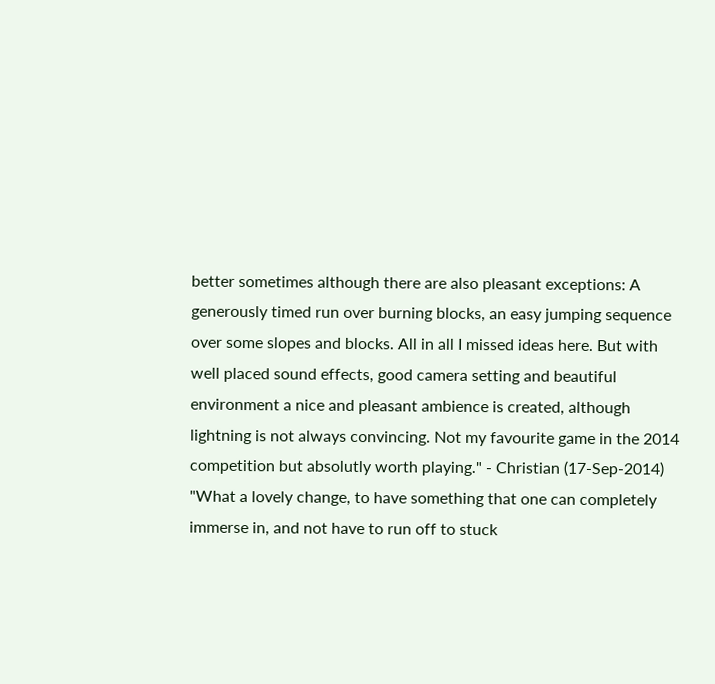better sometimes although there are also pleasant exceptions: A generously timed run over burning blocks, an easy jumping sequence over some slopes and blocks. All in all I missed ideas here. But with well placed sound effects, good camera setting and beautiful environment a nice and pleasant ambience is created, although lightning is not always convincing. Not my favourite game in the 2014 competition but absolutly worth playing." - Christian (17-Sep-2014)
"What a lovely change, to have something that one can completely immerse in, and not have to run off to stuck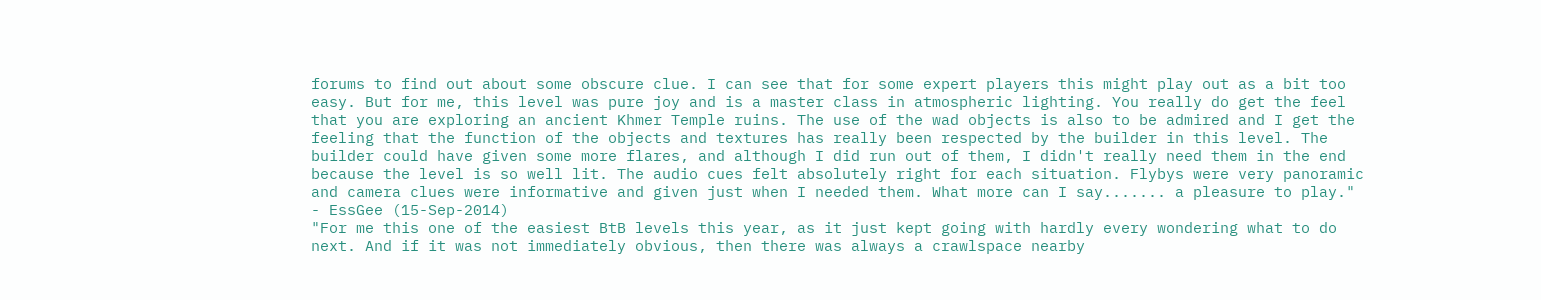forums to find out about some obscure clue. I can see that for some expert players this might play out as a bit too easy. But for me, this level was pure joy and is a master class in atmospheric lighting. You really do get the feel that you are exploring an ancient Khmer Temple ruins. The use of the wad objects is also to be admired and I get the feeling that the function of the objects and textures has really been respected by the builder in this level. The builder could have given some more flares, and although I did run out of them, I didn't really need them in the end because the level is so well lit. The audio cues felt absolutely right for each situation. Flybys were very panoramic and camera clues were informative and given just when I needed them. What more can I say....... a pleasure to play." - EssGee (15-Sep-2014)
"For me this one of the easiest BtB levels this year, as it just kept going with hardly every wondering what to do next. And if it was not immediately obvious, then there was always a crawlspace nearby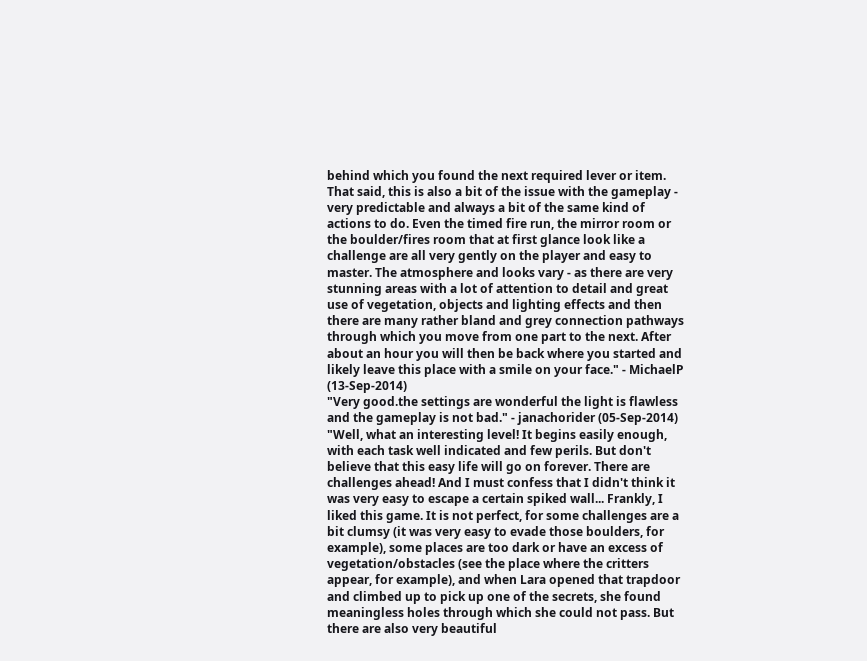behind which you found the next required lever or item. That said, this is also a bit of the issue with the gameplay - very predictable and always a bit of the same kind of actions to do. Even the timed fire run, the mirror room or the boulder/fires room that at first glance look like a challenge are all very gently on the player and easy to master. The atmosphere and looks vary - as there are very stunning areas with a lot of attention to detail and great use of vegetation, objects and lighting effects and then there are many rather bland and grey connection pathways through which you move from one part to the next. After about an hour you will then be back where you started and likely leave this place with a smile on your face." - MichaelP (13-Sep-2014)
"Very good.the settings are wonderful the light is flawless and the gameplay is not bad." - janachorider (05-Sep-2014)
"Well, what an interesting level! It begins easily enough, with each task well indicated and few perils. But don't believe that this easy life will go on forever. There are challenges ahead! And I must confess that I didn't think it was very easy to escape a certain spiked wall... Frankly, I liked this game. It is not perfect, for some challenges are a bit clumsy (it was very easy to evade those boulders, for example), some places are too dark or have an excess of vegetation/obstacles (see the place where the critters appear, for example), and when Lara opened that trapdoor and climbed up to pick up one of the secrets, she found meaningless holes through which she could not pass. But there are also very beautiful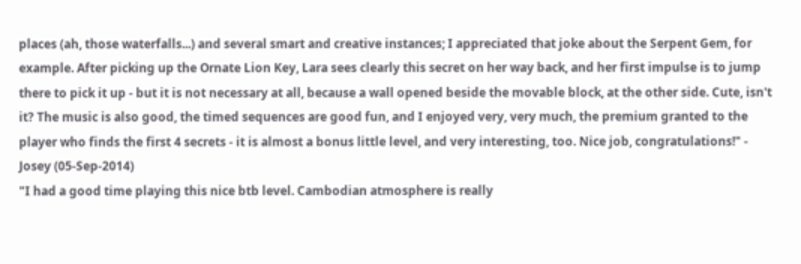places (ah, those waterfalls...) and several smart and creative instances; I appreciated that joke about the Serpent Gem, for example. After picking up the Ornate Lion Key, Lara sees clearly this secret on her way back, and her first impulse is to jump there to pick it up - but it is not necessary at all, because a wall opened beside the movable block, at the other side. Cute, isn't it? The music is also good, the timed sequences are good fun, and I enjoyed very, very much, the premium granted to the player who finds the first 4 secrets - it is almost a bonus little level, and very interesting, too. Nice job, congratulations!" - Josey (05-Sep-2014)
"I had a good time playing this nice btb level. Cambodian atmosphere is really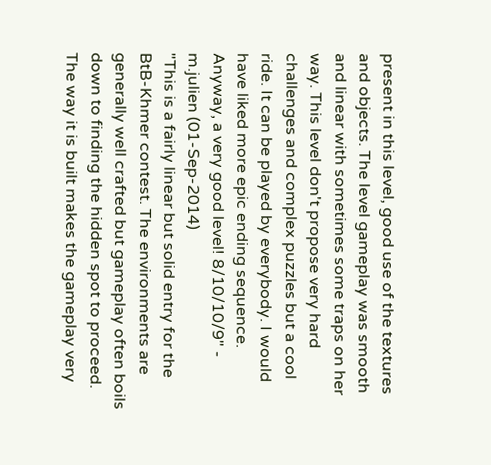present in this level, good use of the textures and objects. The level gameplay was smooth and linear with sometimes some traps on her way. This level don't propose very hard challenges and complex puzzles but a cool ride. It can be played by everybody. I would have liked more epic ending sequence. Anyway, a very good level! 8/10/10/9" - m.julien (01-Sep-2014)
"This is a fairly linear but solid entry for the BtB-Khmer contest. The environments are generally well crafted but gameplay often boils down to finding the hidden spot to proceed. The way it is built makes the gameplay very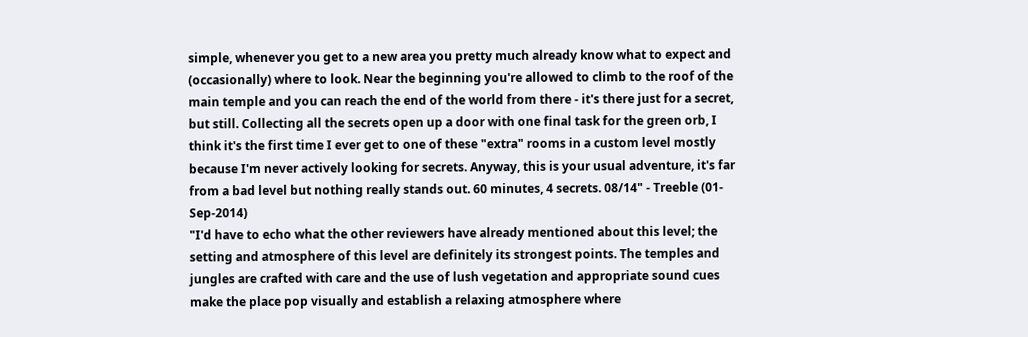simple, whenever you get to a new area you pretty much already know what to expect and (occasionally) where to look. Near the beginning you're allowed to climb to the roof of the main temple and you can reach the end of the world from there - it's there just for a secret, but still. Collecting all the secrets open up a door with one final task for the green orb, I think it's the first time I ever get to one of these "extra" rooms in a custom level mostly because I'm never actively looking for secrets. Anyway, this is your usual adventure, it's far from a bad level but nothing really stands out. 60 minutes, 4 secrets. 08/14" - Treeble (01-Sep-2014)
"I'd have to echo what the other reviewers have already mentioned about this level; the setting and atmosphere of this level are definitely its strongest points. The temples and jungles are crafted with care and the use of lush vegetation and appropriate sound cues make the place pop visually and establish a relaxing atmosphere where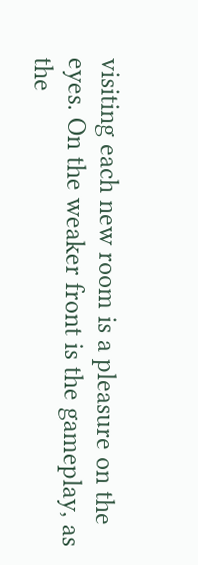visiting each new room is a pleasure on the eyes. On the weaker front is the gameplay, as the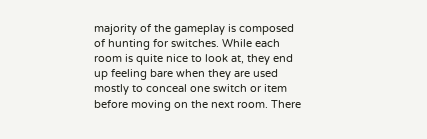majority of the gameplay is composed of hunting for switches. While each room is quite nice to look at, they end up feeling bare when they are used mostly to conceal one switch or item before moving on the next room. There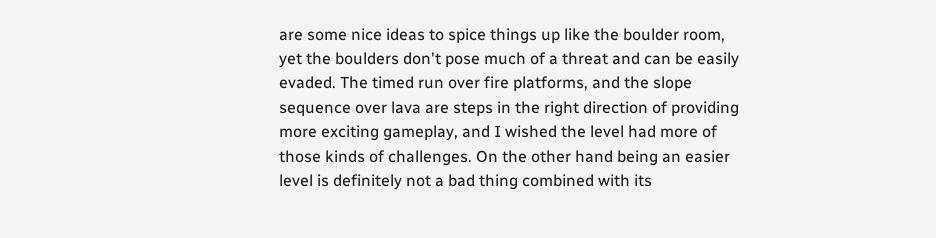are some nice ideas to spice things up like the boulder room, yet the boulders don't pose much of a threat and can be easily evaded. The timed run over fire platforms, and the slope sequence over lava are steps in the right direction of providing more exciting gameplay, and I wished the level had more of those kinds of challenges. On the other hand being an easier level is definitely not a bad thing combined with its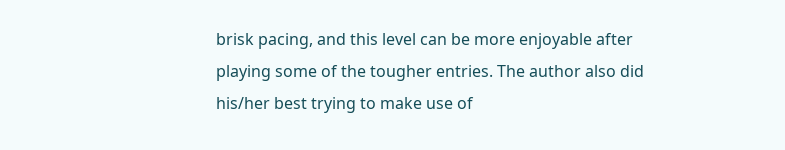brisk pacing, and this level can be more enjoyable after playing some of the tougher entries. The author also did his/her best trying to make use of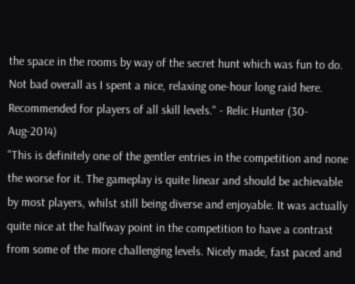the space in the rooms by way of the secret hunt which was fun to do. Not bad overall as I spent a nice, relaxing one-hour long raid here. Recommended for players of all skill levels." - Relic Hunter (30-Aug-2014)
"This is definitely one of the gentler entries in the competition and none the worse for it. The gameplay is quite linear and should be achievable by most players, whilst still being diverse and enjoyable. It was actually quite nice at the halfway point in the competition to have a contrast from some of the more challenging levels. Nicely made, fast paced and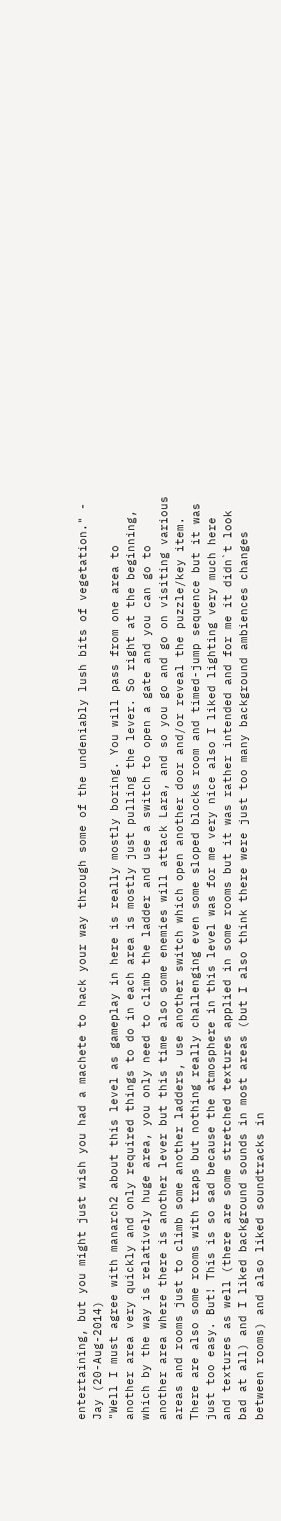entertaining, but you might just wish you had a machete to hack your way through some of the undeniably lush bits of vegetation." - Jay (20-Aug-2014)
"Well I must agree with manarch2 about this level as gameplay in here is really mostly boring. You will pass from one area to another area very quickly and only required things to do in each area is mostly just pulling the lever. So right at the beginning, which by the way is relatively huge area, you only need to climb the ladder and use a switch to open a gate and you can go to another area where there is another lever but this time also some enemies will attack Lara, and so you go and go on visiting various areas and rooms just to climb some another ladders, use another switch which open another door and/or reveal the puzzle/key item. There are also some rooms with traps but nothing really challenging even some sloped blocks room and timed-jump sequence but it was just too easy. But! This is so sad because the atmosphere in this level was for me very nice also I liked lighting very much here and textures as well (there are some stretched textures applied in some rooms but it was rather intended and for me it didn`t look bad at all) and I liked background sounds in most areas (but I also think there were just too many background ambiences changes between rooms) and also liked soundtracks in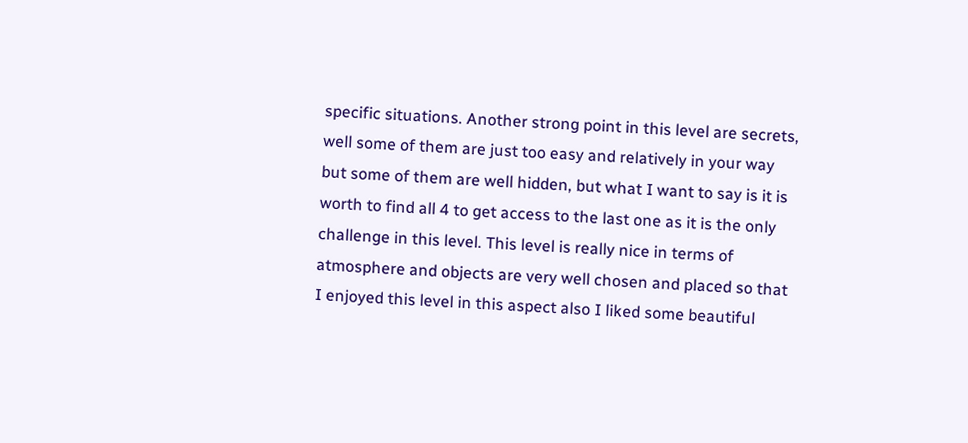specific situations. Another strong point in this level are secrets, well some of them are just too easy and relatively in your way but some of them are well hidden, but what I want to say is it is worth to find all 4 to get access to the last one as it is the only challenge in this level. This level is really nice in terms of atmosphere and objects are very well chosen and placed so that I enjoyed this level in this aspect also I liked some beautiful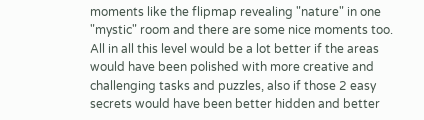moments like the flipmap revealing "nature" in one "mystic" room and there are some nice moments too. All in all this level would be a lot better if the areas would have been polished with more creative and challenging tasks and puzzles, also if those 2 easy secrets would have been better hidden and better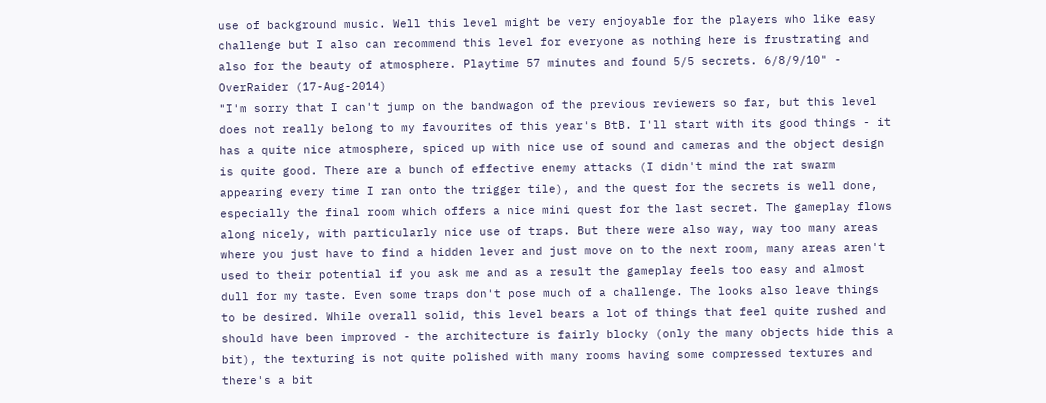use of background music. Well this level might be very enjoyable for the players who like easy challenge but I also can recommend this level for everyone as nothing here is frustrating and also for the beauty of atmosphere. Playtime 57 minutes and found 5/5 secrets. 6/8/9/10" - OverRaider (17-Aug-2014)
"I'm sorry that I can't jump on the bandwagon of the previous reviewers so far, but this level does not really belong to my favourites of this year's BtB. I'll start with its good things - it has a quite nice atmosphere, spiced up with nice use of sound and cameras and the object design is quite good. There are a bunch of effective enemy attacks (I didn't mind the rat swarm appearing every time I ran onto the trigger tile), and the quest for the secrets is well done, especially the final room which offers a nice mini quest for the last secret. The gameplay flows along nicely, with particularly nice use of traps. But there were also way, way too many areas where you just have to find a hidden lever and just move on to the next room, many areas aren't used to their potential if you ask me and as a result the gameplay feels too easy and almost dull for my taste. Even some traps don't pose much of a challenge. The looks also leave things to be desired. While overall solid, this level bears a lot of things that feel quite rushed and should have been improved - the architecture is fairly blocky (only the many objects hide this a bit), the texturing is not quite polished with many rooms having some compressed textures and there's a bit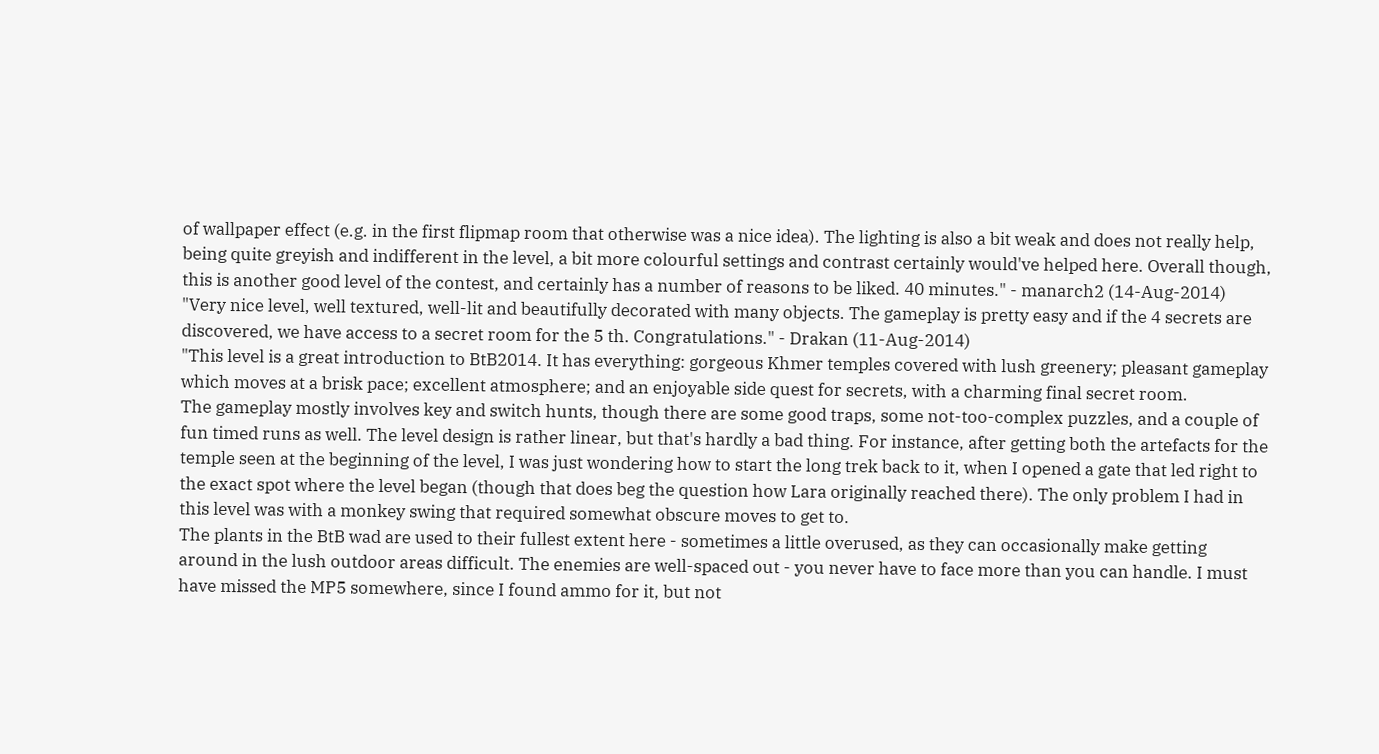of wallpaper effect (e.g. in the first flipmap room that otherwise was a nice idea). The lighting is also a bit weak and does not really help, being quite greyish and indifferent in the level, a bit more colourful settings and contrast certainly would've helped here. Overall though, this is another good level of the contest, and certainly has a number of reasons to be liked. 40 minutes." - manarch2 (14-Aug-2014)
"Very nice level, well textured, well-lit and beautifully decorated with many objects. The gameplay is pretty easy and if the 4 secrets are discovered, we have access to a secret room for the 5 th. Congratulations." - Drakan (11-Aug-2014)
"This level is a great introduction to BtB2014. It has everything: gorgeous Khmer temples covered with lush greenery; pleasant gameplay which moves at a brisk pace; excellent atmosphere; and an enjoyable side quest for secrets, with a charming final secret room.
The gameplay mostly involves key and switch hunts, though there are some good traps, some not-too-complex puzzles, and a couple of fun timed runs as well. The level design is rather linear, but that's hardly a bad thing. For instance, after getting both the artefacts for the temple seen at the beginning of the level, I was just wondering how to start the long trek back to it, when I opened a gate that led right to the exact spot where the level began (though that does beg the question how Lara originally reached there). The only problem I had in this level was with a monkey swing that required somewhat obscure moves to get to.
The plants in the BtB wad are used to their fullest extent here - sometimes a little overused, as they can occasionally make getting around in the lush outdoor areas difficult. The enemies are well-spaced out - you never have to face more than you can handle. I must have missed the MP5 somewhere, since I found ammo for it, but not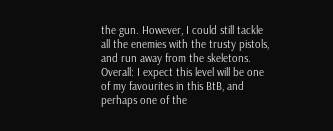the gun. However, I could still tackle all the enemies with the trusty pistols, and run away from the skeletons.
Overall: I expect this level will be one of my favourites in this BtB, and perhaps one of the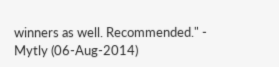winners as well. Recommended." - Mytly (06-Aug-2014)